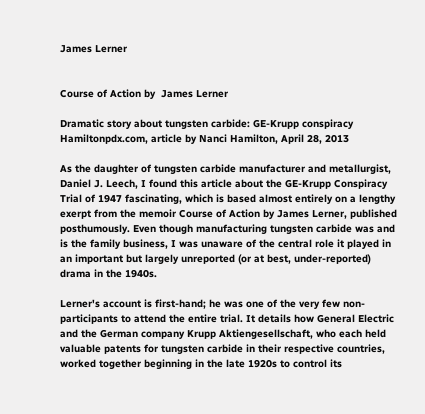James Lerner


Course of Action by  James Lerner

Dramatic story about tungsten carbide: GE-Krupp conspiracy
Hamiltonpdx.com, article by Nanci Hamilton, April 28, 2013

As the daughter of tungsten carbide manufacturer and metallurgist, Daniel J. Leech, I found this article about the GE-Krupp Conspiracy Trial of 1947 fascinating, which is based almost entirely on a lengthy exerpt from the memoir Course of Action by James Lerner, published posthumously. Even though manufacturing tungsten carbide was and is the family business, I was unaware of the central role it played in an important but largely unreported (or at best, under-reported) drama in the 1940s.

Lerner's account is first-hand; he was one of the very few non-participants to attend the entire trial. It details how General Electric and the German company Krupp Aktiengesellschaft, who each held valuable patents for tungsten carbide in their respective countries, worked together beginning in the late 1920s to control its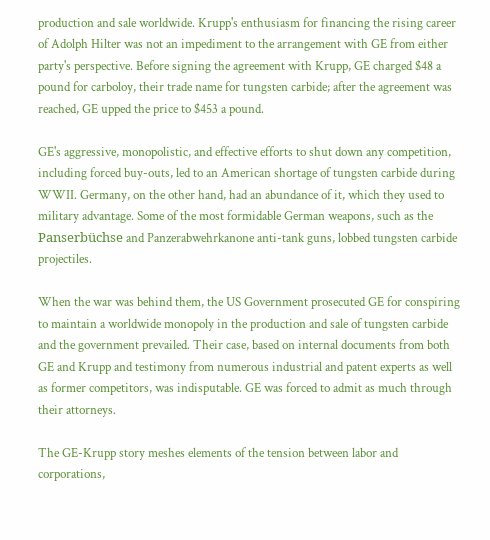production and sale worldwide. Krupp's enthusiasm for financing the rising career of Adolph Hilter was not an impediment to the arrangement with GE from either party's perspective. Before signing the agreement with Krupp, GE charged $48 a pound for carboloy, their trade name for tungsten carbide; after the agreement was reached, GE upped the price to $453 a pound.

GE's aggressive, monopolistic, and effective efforts to shut down any competition, including forced buy-outs, led to an American shortage of tungsten carbide during WWII. Germany, on the other hand, had an abundance of it, which they used to military advantage. Some of the most formidable German weapons, such as the Panserbüchse and Panzerabwehrkanone anti-tank guns, lobbed tungsten carbide projectiles.

When the war was behind them, the US Government prosecuted GE for conspiring to maintain a worldwide monopoly in the production and sale of tungsten carbide and the government prevailed. Their case, based on internal documents from both GE and Krupp and testimony from numerous industrial and patent experts as well as former competitors, was indisputable. GE was forced to admit as much through their attorneys.

The GE-Krupp story meshes elements of the tension between labor and corporations,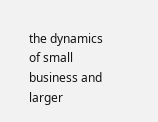the dynamics of small business and larger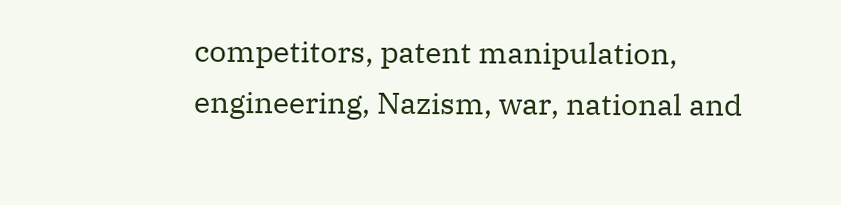competitors, patent manipulation, engineering, Nazism, war, national and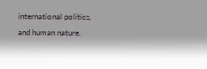international politics, and human nature.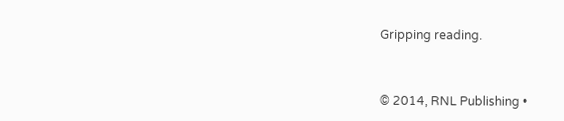Gripping reading.


© 2014, RNL Publishing •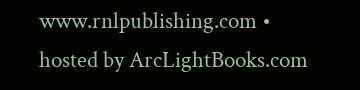www.rnlpublishing.com • hosted by ArcLightBooks.com